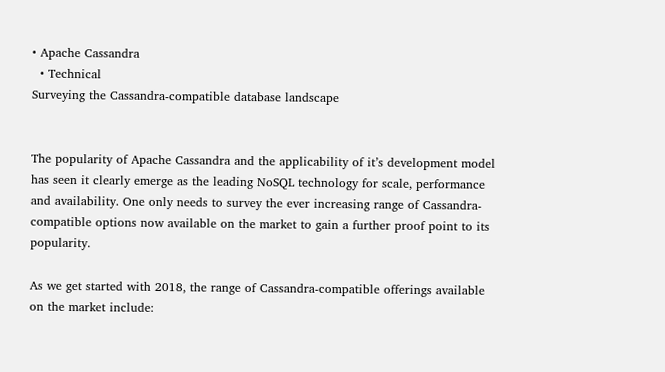• Apache Cassandra
  • Technical
Surveying the Cassandra-compatible database landscape


The popularity of Apache Cassandra and the applicability of it’s development model has seen it clearly emerge as the leading NoSQL technology for scale, performance and availability. One only needs to survey the ever increasing range of Cassandra-compatible options now available on the market to gain a further proof point to its popularity.

As we get started with 2018, the range of Cassandra-compatible offerings available on the market include: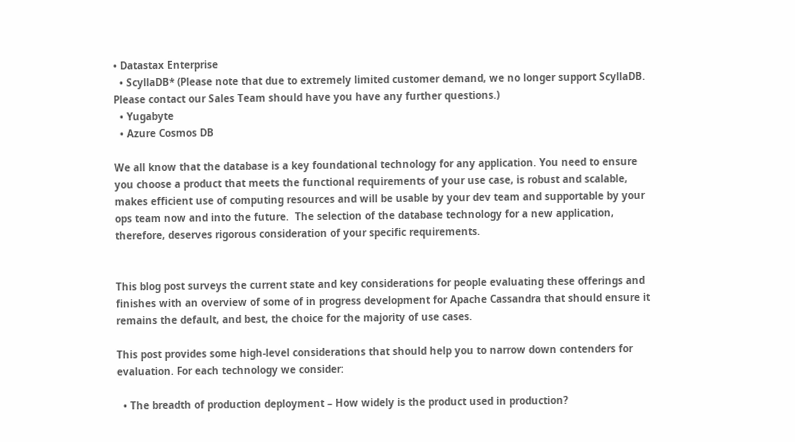• Datastax Enterprise
  • ScyllaDB* (Please note that due to extremely limited customer demand, we no longer support ScyllaDB. Please contact our Sales Team should have you have any further questions.)
  • Yugabyte
  • Azure Cosmos DB

We all know that the database is a key foundational technology for any application. You need to ensure you choose a product that meets the functional requirements of your use case, is robust and scalable, makes efficient use of computing resources and will be usable by your dev team and supportable by your ops team now and into the future.  The selection of the database technology for a new application, therefore, deserves rigorous consideration of your specific requirements.


This blog post surveys the current state and key considerations for people evaluating these offerings and finishes with an overview of some of in progress development for Apache Cassandra that should ensure it remains the default, and best, the choice for the majority of use cases.

This post provides some high-level considerations that should help you to narrow down contenders for evaluation. For each technology we consider:

  • The breadth of production deployment – How widely is the product used in production?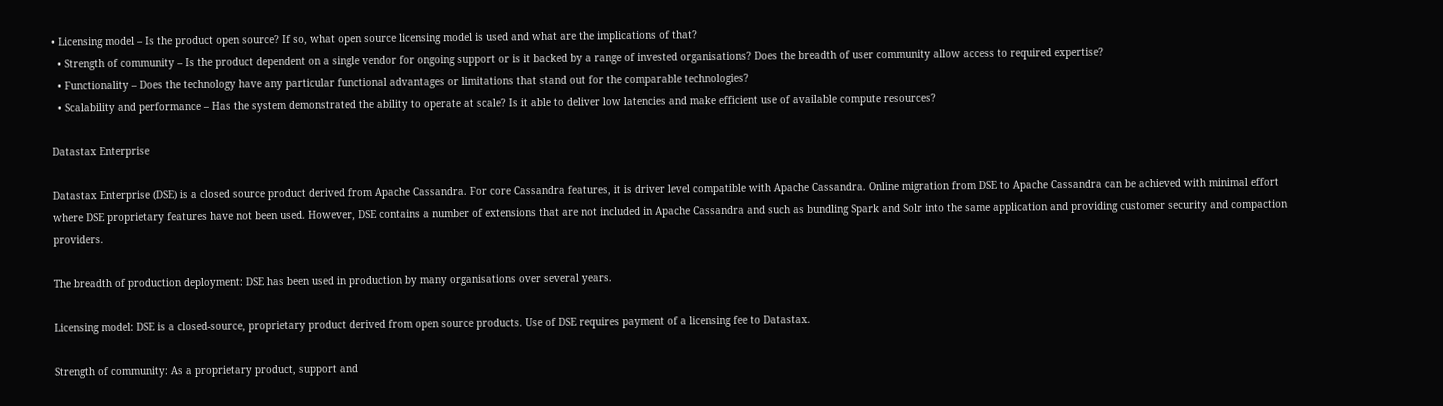• Licensing model – Is the product open source? If so, what open source licensing model is used and what are the implications of that?
  • Strength of community – Is the product dependent on a single vendor for ongoing support or is it backed by a range of invested organisations? Does the breadth of user community allow access to required expertise?
  • Functionality – Does the technology have any particular functional advantages or limitations that stand out for the comparable technologies?
  • Scalability and performance – Has the system demonstrated the ability to operate at scale? Is it able to deliver low latencies and make efficient use of available compute resources?

Datastax Enterprise

Datastax Enterprise (DSE) is a closed source product derived from Apache Cassandra. For core Cassandra features, it is driver level compatible with Apache Cassandra. Online migration from DSE to Apache Cassandra can be achieved with minimal effort where DSE proprietary features have not been used. However, DSE contains a number of extensions that are not included in Apache Cassandra and such as bundling Spark and Solr into the same application and providing customer security and compaction providers.

The breadth of production deployment: DSE has been used in production by many organisations over several years.

Licensing model: DSE is a closed-source, proprietary product derived from open source products. Use of DSE requires payment of a licensing fee to Datastax.

Strength of community: As a proprietary product, support and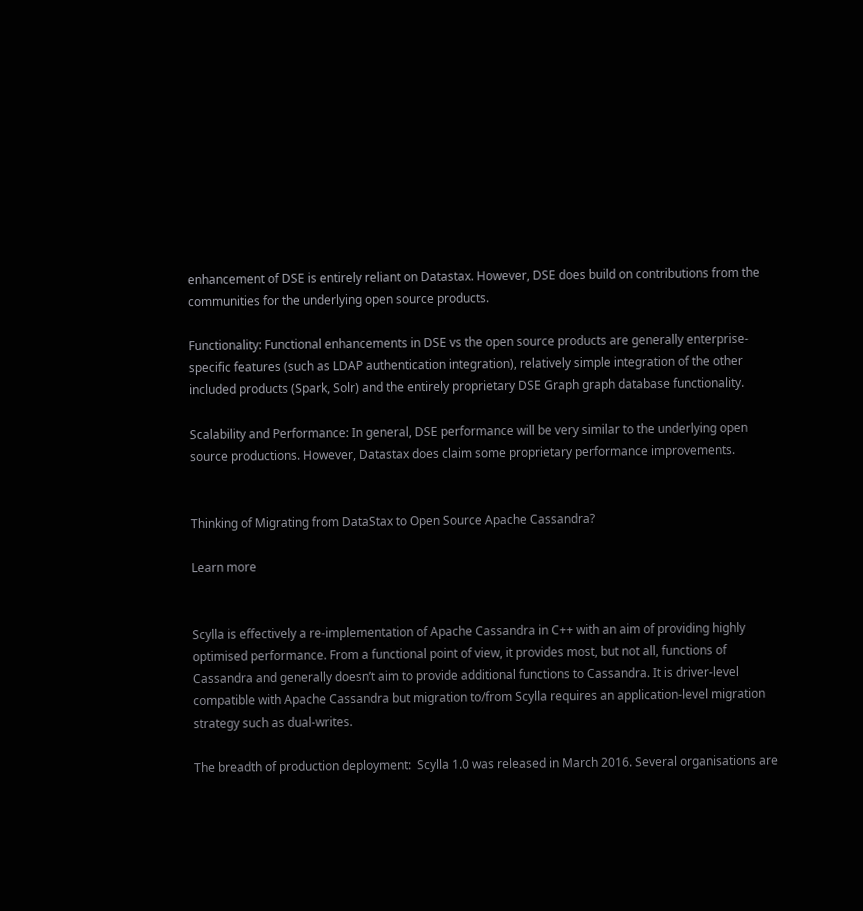enhancement of DSE is entirely reliant on Datastax. However, DSE does build on contributions from the communities for the underlying open source products.

Functionality: Functional enhancements in DSE vs the open source products are generally enterprise-specific features (such as LDAP authentication integration), relatively simple integration of the other included products (Spark, Solr) and the entirely proprietary DSE Graph graph database functionality.

Scalability and Performance: In general, DSE performance will be very similar to the underlying open source productions. However, Datastax does claim some proprietary performance improvements.


Thinking of Migrating from DataStax to Open Source Apache Cassandra?

Learn more


Scylla is effectively a re-implementation of Apache Cassandra in C++ with an aim of providing highly optimised performance. From a functional point of view, it provides most, but not all, functions of Cassandra and generally doesn’t aim to provide additional functions to Cassandra. It is driver-level compatible with Apache Cassandra but migration to/from Scylla requires an application-level migration strategy such as dual-writes.

The breadth of production deployment:  Scylla 1.0 was released in March 2016. Several organisations are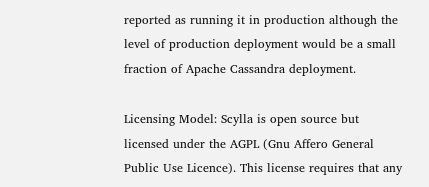reported as running it in production although the level of production deployment would be a small fraction of Apache Cassandra deployment.

Licensing Model: Scylla is open source but licensed under the AGPL (Gnu Affero General Public Use Licence). This license requires that any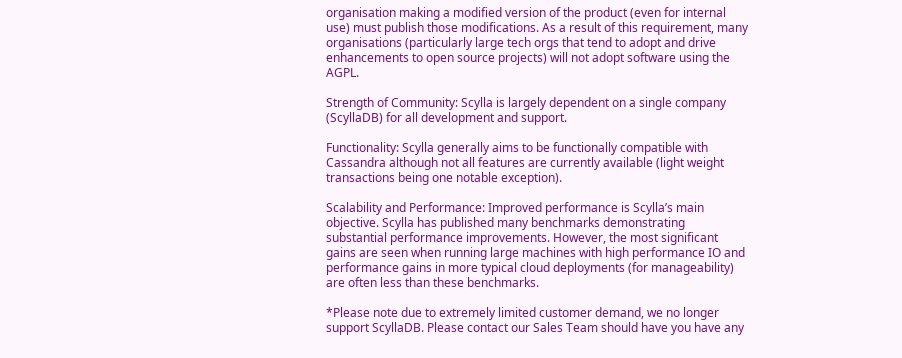organisation making a modified version of the product (even for internal use) must publish those modifications. As a result of this requirement, many organisations (particularly large tech orgs that tend to adopt and drive enhancements to open source projects) will not adopt software using the AGPL.

Strength of Community: Scylla is largely dependent on a single company (ScyllaDB) for all development and support.

Functionality: Scylla generally aims to be functionally compatible with Cassandra although not all features are currently available (light weight transactions being one notable exception).

Scalability and Performance: Improved performance is Scylla’s main objective. Scylla has published many benchmarks demonstrating substantial performance improvements. However, the most significant gains are seen when running large machines with high performance IO and performance gains in more typical cloud deployments (for manageability) are often less than these benchmarks.

*Please note due to extremely limited customer demand, we no longer support ScyllaDB. Please contact our Sales Team should have you have any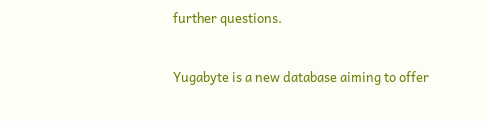further questions.


Yugabyte is a new database aiming to offer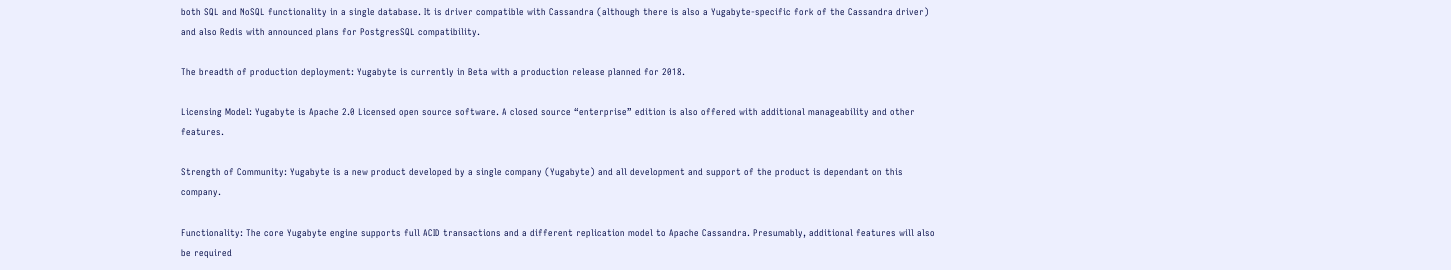both SQL and NoSQL functionality in a single database. It is driver compatible with Cassandra (although there is also a Yugabyte-specific fork of the Cassandra driver) and also Redis with announced plans for PostgresSQL compatibility.

The breadth of production deployment: Yugabyte is currently in Beta with a production release planned for 2018.

Licensing Model: Yugabyte is Apache 2.0 Licensed open source software. A closed source “enterprise” edition is also offered with additional manageability and other features.

Strength of Community: Yugabyte is a new product developed by a single company (Yugabyte) and all development and support of the product is dependant on this company.

Functionality: The core Yugabyte engine supports full ACID transactions and a different replication model to Apache Cassandra. Presumably, additional features will also be required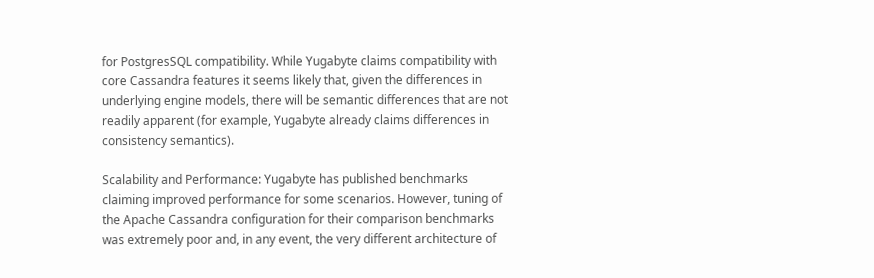for PostgresSQL compatibility. While Yugabyte claims compatibility with core Cassandra features it seems likely that, given the differences in underlying engine models, there will be semantic differences that are not readily apparent (for example, Yugabyte already claims differences in consistency semantics).

Scalability and Performance: Yugabyte has published benchmarks claiming improved performance for some scenarios. However, tuning of the Apache Cassandra configuration for their comparison benchmarks was extremely poor and, in any event, the very different architecture of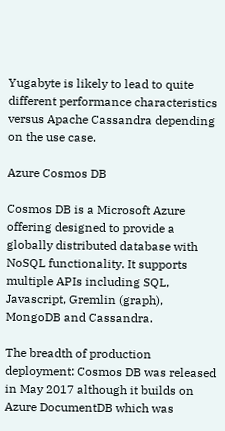Yugabyte is likely to lead to quite different performance characteristics versus Apache Cassandra depending on the use case.

Azure Cosmos DB

Cosmos DB is a Microsoft Azure offering designed to provide a globally distributed database with NoSQL functionality. It supports multiple APIs including SQL, Javascript, Gremlin (graph), MongoDB and Cassandra.

The breadth of production deployment: Cosmos DB was released in May 2017 although it builds on Azure DocumentDB which was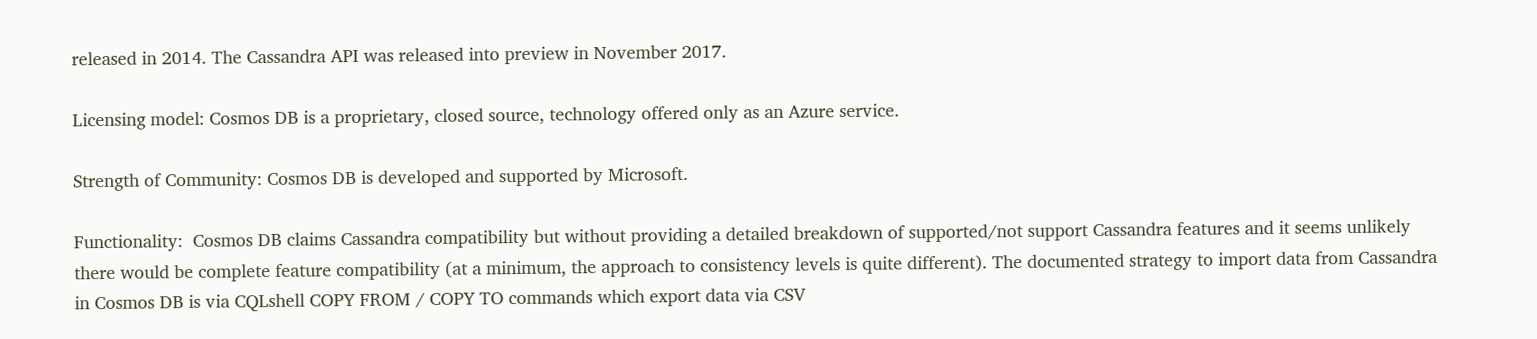released in 2014. The Cassandra API was released into preview in November 2017.

Licensing model: Cosmos DB is a proprietary, closed source, technology offered only as an Azure service.

Strength of Community: Cosmos DB is developed and supported by Microsoft.

Functionality:  Cosmos DB claims Cassandra compatibility but without providing a detailed breakdown of supported/not support Cassandra features and it seems unlikely there would be complete feature compatibility (at a minimum, the approach to consistency levels is quite different). The documented strategy to import data from Cassandra in Cosmos DB is via CQLshell COPY FROM / COPY TO commands which export data via CSV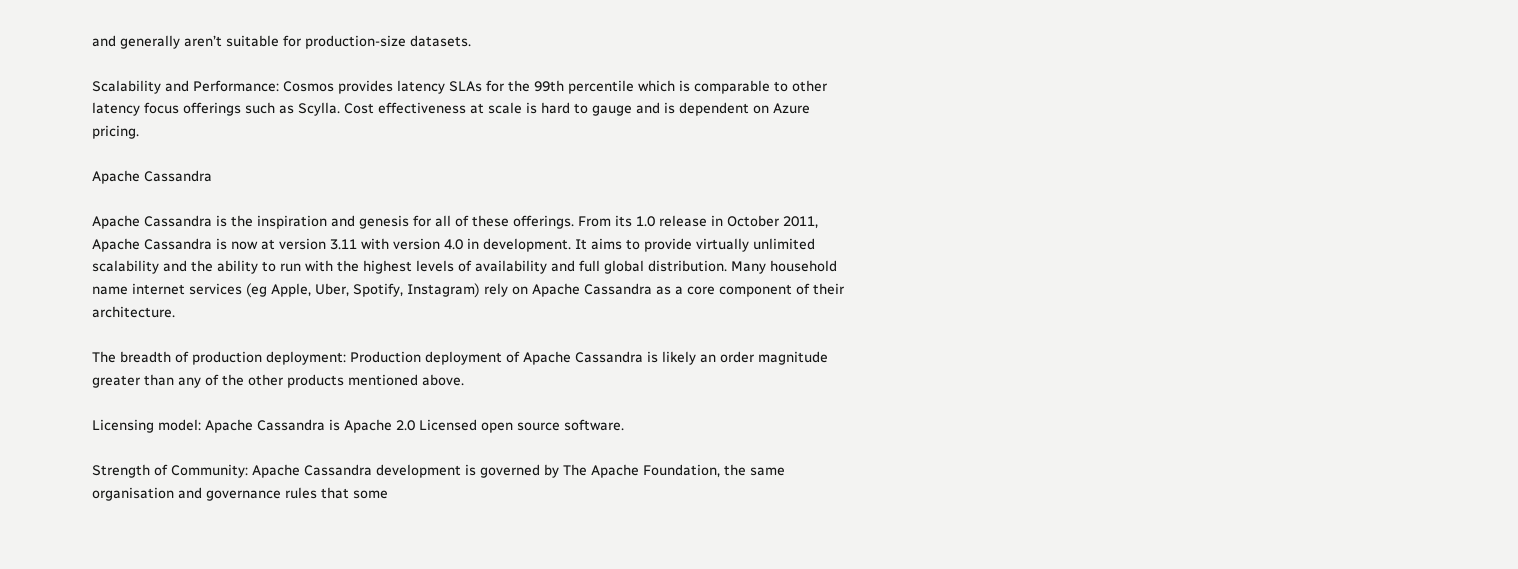and generally aren’t suitable for production-size datasets.

Scalability and Performance: Cosmos provides latency SLAs for the 99th percentile which is comparable to other latency focus offerings such as Scylla. Cost effectiveness at scale is hard to gauge and is dependent on Azure pricing.

Apache Cassandra

Apache Cassandra is the inspiration and genesis for all of these offerings. From its 1.0 release in October 2011, Apache Cassandra is now at version 3.11 with version 4.0 in development. It aims to provide virtually unlimited scalability and the ability to run with the highest levels of availability and full global distribution. Many household name internet services (eg Apple, Uber, Spotify, Instagram) rely on Apache Cassandra as a core component of their architecture.

The breadth of production deployment: Production deployment of Apache Cassandra is likely an order magnitude greater than any of the other products mentioned above.

Licensing model: Apache Cassandra is Apache 2.0 Licensed open source software.

Strength of Community: Apache Cassandra development is governed by The Apache Foundation, the same organisation and governance rules that some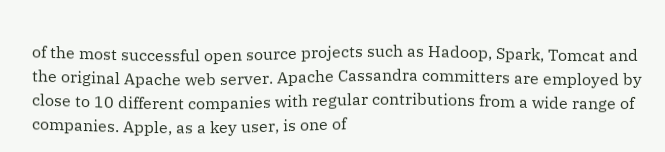of the most successful open source projects such as Hadoop, Spark, Tomcat and the original Apache web server. Apache Cassandra committers are employed by close to 10 different companies with regular contributions from a wide range of companies. Apple, as a key user, is one of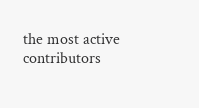the most active contributors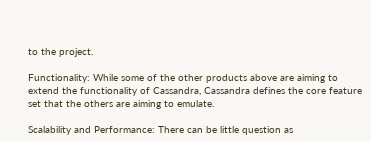to the project.

Functionality: While some of the other products above are aiming to extend the functionality of Cassandra, Cassandra defines the core feature set that the others are aiming to emulate.

Scalability and Performance: There can be little question as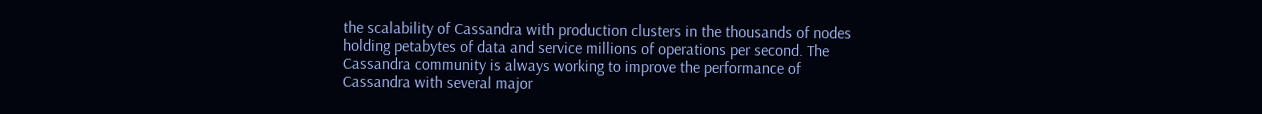the scalability of Cassandra with production clusters in the thousands of nodes holding petabytes of data and service millions of operations per second. The Cassandra community is always working to improve the performance of Cassandra with several major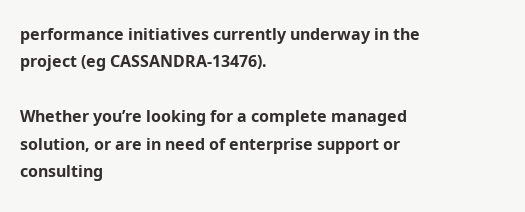performance initiatives currently underway in the project (eg CASSANDRA-13476).

Whether you’re looking for a complete managed solution, or are in need of enterprise support or consulting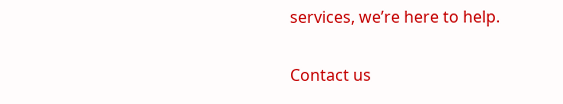services, we’re here to help.

Contact us